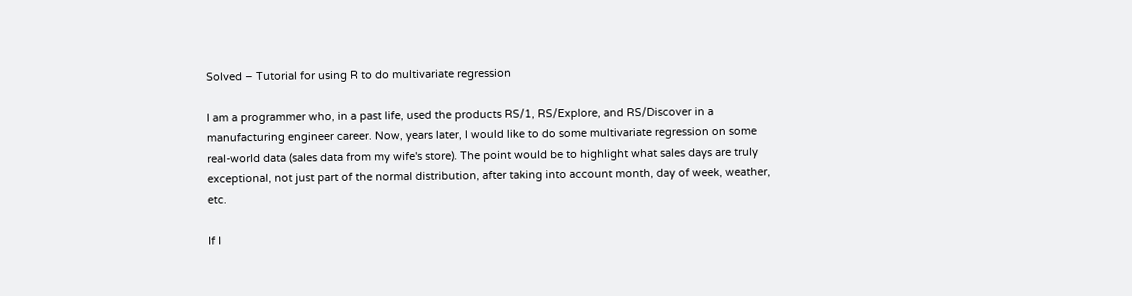Solved – Tutorial for using R to do multivariate regression

I am a programmer who, in a past life, used the products RS/1, RS/Explore, and RS/Discover in a manufacturing engineer career. Now, years later, I would like to do some multivariate regression on some real-world data (sales data from my wife's store). The point would be to highlight what sales days are truly exceptional, not just part of the normal distribution, after taking into account month, day of week, weather, etc.

If I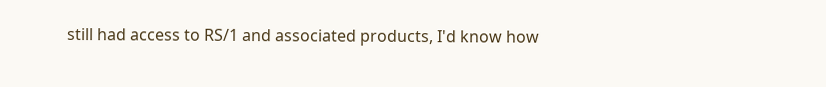still had access to RS/1 and associated products, I'd know how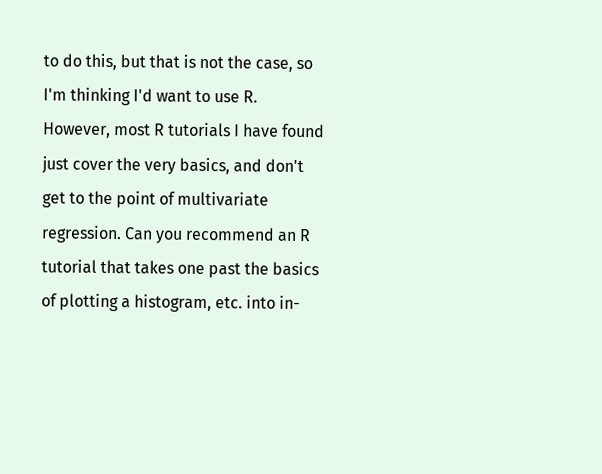to do this, but that is not the case, so I'm thinking I'd want to use R. However, most R tutorials I have found just cover the very basics, and don't get to the point of multivariate regression. Can you recommend an R tutorial that takes one past the basics of plotting a histogram, etc. into in-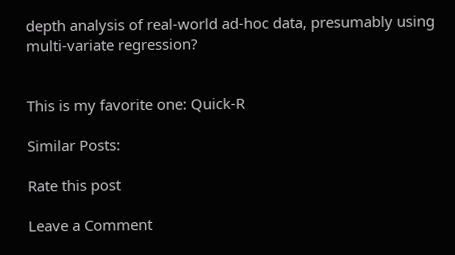depth analysis of real-world ad-hoc data, presumably using multi-variate regression?


This is my favorite one: Quick-R

Similar Posts:

Rate this post

Leave a Comment